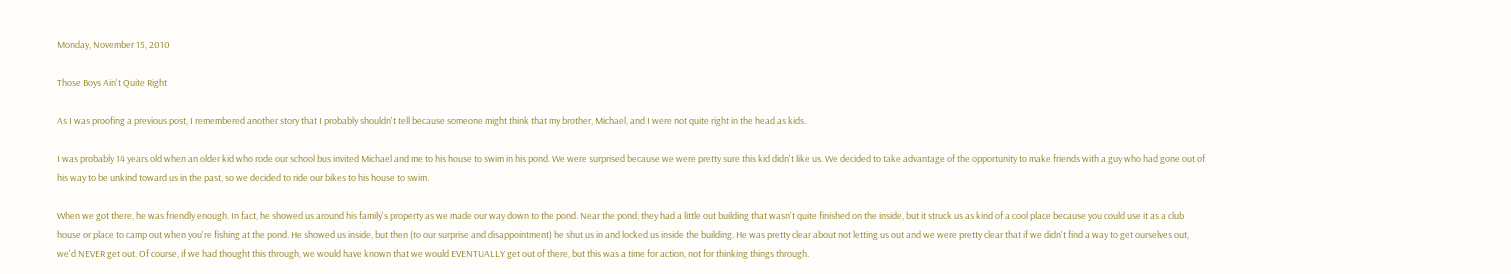Monday, November 15, 2010

Those Boys Ain't Quite Right

As I was proofing a previous post, I remembered another story that I probably shouldn't tell because someone might think that my brother, Michael, and I were not quite right in the head as kids.

I was probably 14 years old when an older kid who rode our school bus invited Michael and me to his house to swim in his pond. We were surprised because we were pretty sure this kid didn't like us. We decided to take advantage of the opportunity to make friends with a guy who had gone out of his way to be unkind toward us in the past, so we decided to ride our bikes to his house to swim.

When we got there, he was friendly enough. In fact, he showed us around his family's property as we made our way down to the pond. Near the pond, they had a little out building that wasn't quite finished on the inside, but it struck us as kind of a cool place because you could use it as a club house or place to camp out when you're fishing at the pond. He showed us inside, but then (to our surprise and disappointment) he shut us in and locked us inside the building. He was pretty clear about not letting us out and we were pretty clear that if we didn't find a way to get ourselves out, we'd NEVER get out. Of course, if we had thought this through, we would have known that we would EVENTUALLY get out of there, but this was a time for action, not for thinking things through.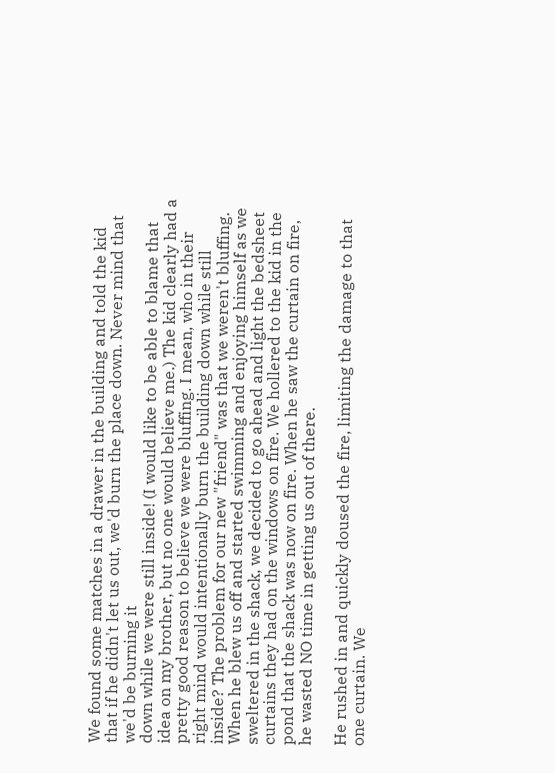We found some matches in a drawer in the building and told the kid that if he didn't let us out, we'd burn the place down. Never mind that we'd be burning it
down while we were still inside! (I would like to be able to blame that idea on my brother, but no one would believe me.) The kid clearly had a pretty good reason to believe we were bluffing. I mean, who in their right mind would intentionally burn the building down while still inside? The problem for our new "friend" was that we weren't bluffing. When he blew us off and started swimming and enjoying himself as we sweltered in the shack, we decided to go ahead and light the bedsheet curtains they had on the windows on fire. We hollered to the kid in the pond that the shack was now on fire. When he saw the curtain on fire, he wasted NO time in getting us out of there.

He rushed in and quickly doused the fire, limiting the damage to that one curtain. We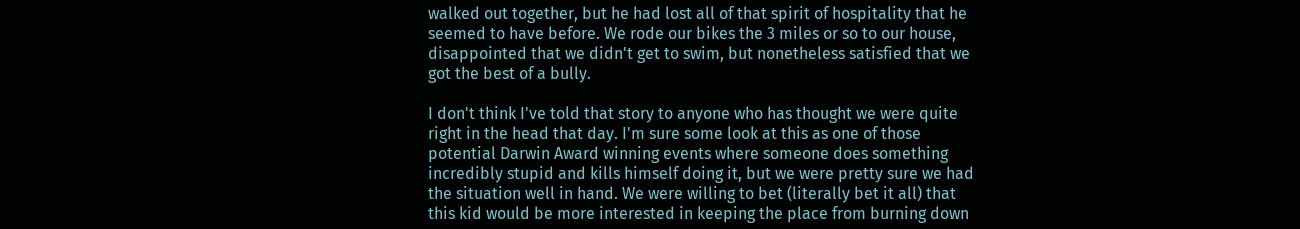walked out together, but he had lost all of that spirit of hospitality that he seemed to have before. We rode our bikes the 3 miles or so to our house, disappointed that we didn't get to swim, but nonetheless satisfied that we got the best of a bully.

I don't think I've told that story to anyone who has thought we were quite right in the head that day. I'm sure some look at this as one of those potential Darwin Award winning events where someone does something incredibly stupid and kills himself doing it, but we were pretty sure we had the situation well in hand. We were willing to bet (literally bet it all) that this kid would be more interested in keeping the place from burning down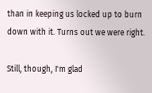than in keeping us locked up to burn down with it. Turns out we were right.

Still, though, I'm glad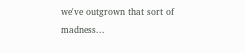we've outgrown that sort of madness...